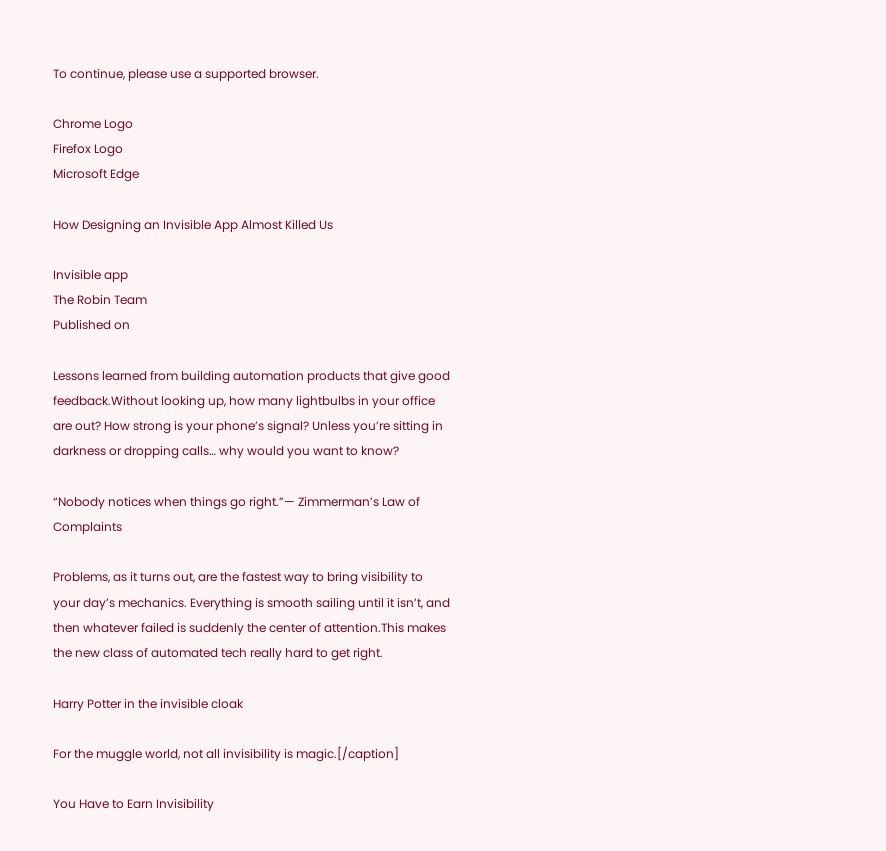To continue, please use a supported browser.

Chrome Logo
Firefox Logo
Microsoft Edge

How Designing an Invisible App Almost Killed Us

Invisible app
The Robin Team
Published on

Lessons learned from building automation products that give good feedback.Without looking up, how many lightbulbs in your office are out? How strong is your phone’s signal? Unless you’re sitting in darkness or dropping calls… why would you want to know?

“Nobody notices when things go right.”— Zimmerman’s Law of Complaints

Problems, as it turns out, are the fastest way to bring visibility to your day’s mechanics. Everything is smooth sailing until it isn’t, and then whatever failed is suddenly the center of attention.This makes the new class of automated tech really hard to get right.

Harry Potter in the invisible cloak

For the muggle world, not all invisibility is magic.[/caption]

You Have to Earn Invisibility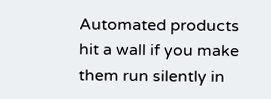Automated products hit a wall if you make them run silently in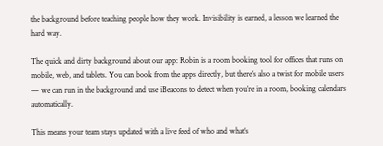the background before teaching people how they work. Invisibility is earned, a lesson we learned the hard way.

The quick and dirty background about our app: Robin is a room booking tool for offices that runs on mobile, web, and tablets. You can book from the apps directly, but there’s also a twist for mobile users — we can run in the background and use iBeacons to detect when you’re in a room, booking calendars automatically.

This means your team stays updated with a live feed of who and what’s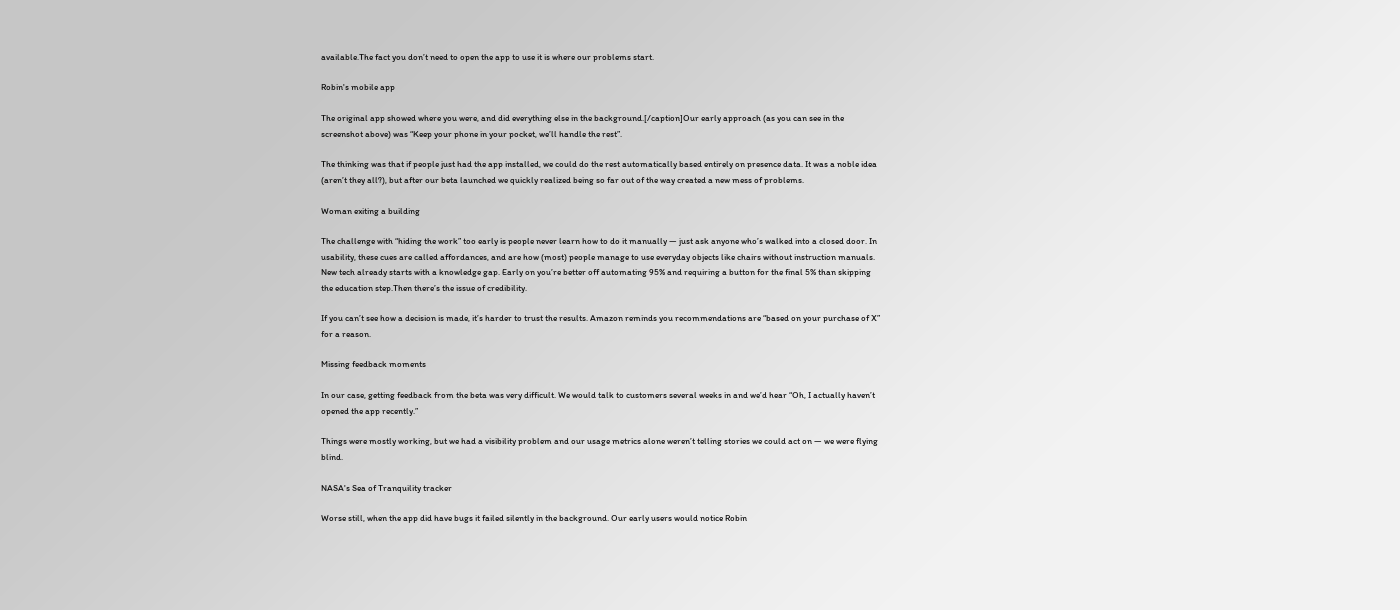available.The fact you don’t need to open the app to use it is where our problems start.

Robin's mobile app

The original app showed where you were, and did everything else in the background.[/caption]Our early approach (as you can see in the screenshot above) was “Keep your phone in your pocket, we’ll handle the rest”.

The thinking was that if people just had the app installed, we could do the rest automatically based entirely on presence data. It was a noble idea (aren’t they all?), but after our beta launched we quickly realized being so far out of the way created a new mess of problems.

Woman exiting a building

The challenge with “hiding the work” too early is people never learn how to do it manually — just ask anyone who’s walked into a closed door. In usability, these cues are called affordances, and are how (most) people manage to use everyday objects like chairs without instruction manuals. New tech already starts with a knowledge gap. Early on you’re better off automating 95% and requiring a button for the final 5% than skipping the education step.Then there’s the issue of credibility.

If you can’t see how a decision is made, it’s harder to trust the results. Amazon reminds you recommendations are “based on your purchase of X” for a reason.

Missing feedback moments

In our case, getting feedback from the beta was very difficult. We would talk to customers several weeks in and we’d hear “Oh, I actually haven’t opened the app recently.”

Things were mostly working, but we had a visibility problem and our usage metrics alone weren’t telling stories we could act on — we were flying blind.

NASA's Sea of Tranquility tracker

Worse still, when the app did have bugs it failed silently in the background. Our early users would notice Robin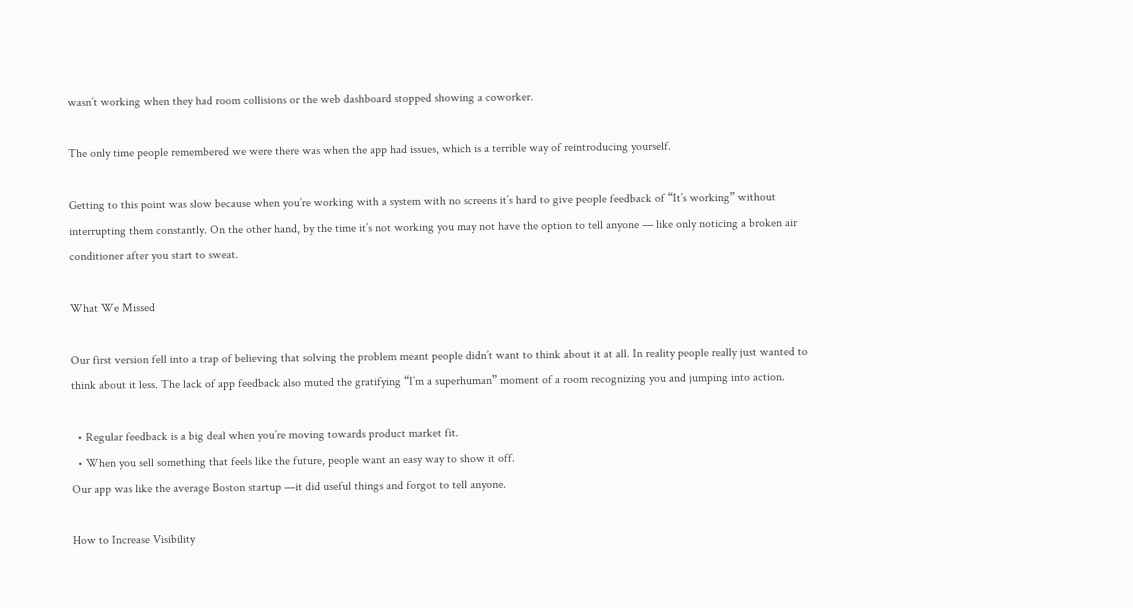wasn’t working when they had room collisions or the web dashboard stopped showing a coworker.

The only time people remembered we were there was when the app had issues, which is a terrible way of reintroducing yourself.

Getting to this point was slow because when you’re working with a system with no screens it’s hard to give people feedback of “It’s working” without interrupting them constantly. On the other hand, by the time it’s not working you may not have the option to tell anyone — like only noticing a broken air conditioner after you start to sweat.

What We Missed

Our first version fell into a trap of believing that solving the problem meant people didn’t want to think about it at all. In reality people really just wanted to think about it less. The lack of app feedback also muted the gratifying “I’m a superhuman” moment of a room recognizing you and jumping into action.

  • Regular feedback is a big deal when you’re moving towards product market fit.
  • When you sell something that feels like the future, people want an easy way to show it off.
Our app was like the average Boston startup —it did useful things and forgot to tell anyone.

How to Increase Visibility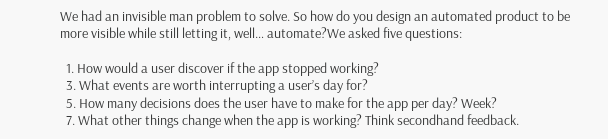We had an invisible man problem to solve. So how do you design an automated product to be more visible while still letting it, well… automate?We asked five questions:

  1. How would a user discover if the app stopped working?
  3. What events are worth interrupting a user’s day for?
  5. How many decisions does the user have to make for the app per day? Week?
  7. What other things change when the app is working? Think secondhand feedback.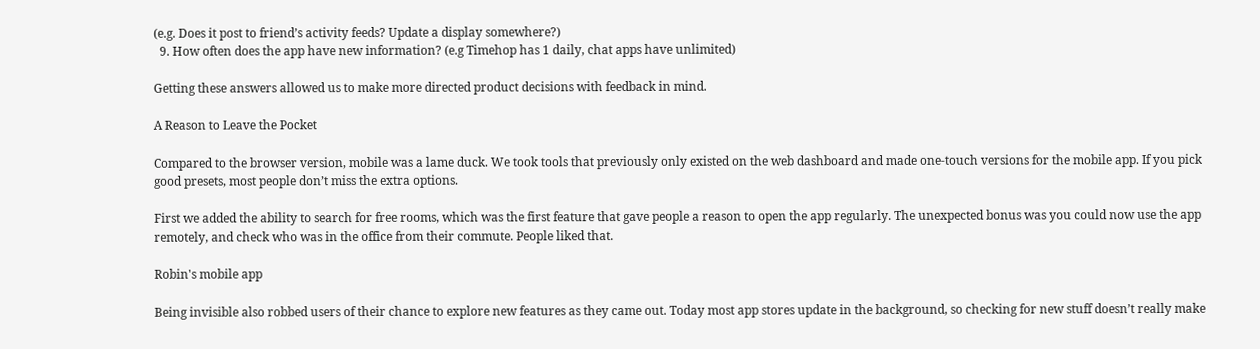(e.g. Does it post to friend’s activity feeds? Update a display somewhere?)
  9. How often does the app have new information? (e.g Timehop has 1 daily, chat apps have unlimited)

Getting these answers allowed us to make more directed product decisions with feedback in mind.

A Reason to Leave the Pocket

Compared to the browser version, mobile was a lame duck. We took tools that previously only existed on the web dashboard and made one-touch versions for the mobile app. If you pick good presets, most people don’t miss the extra options.

First we added the ability to search for free rooms, which was the first feature that gave people a reason to open the app regularly. The unexpected bonus was you could now use the app remotely, and check who was in the office from their commute. People liked that.

Robin's mobile app

Being invisible also robbed users of their chance to explore new features as they came out. Today most app stores update in the background, so checking for new stuff doesn’t really make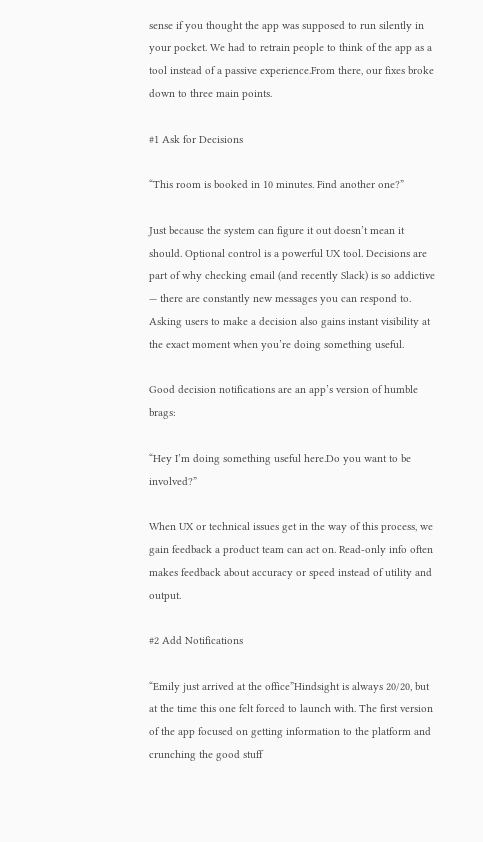sense if you thought the app was supposed to run silently in your pocket. We had to retrain people to think of the app as a tool instead of a passive experience.From there, our fixes broke down to three main points.

#1 Ask for Decisions

“This room is booked in 10 minutes. Find another one?”

Just because the system can figure it out doesn’t mean it should. Optional control is a powerful UX tool. Decisions are part of why checking email (and recently Slack) is so addictive — there are constantly new messages you can respond to. Asking users to make a decision also gains instant visibility at the exact moment when you’re doing something useful.

Good decision notifications are an app’s version of humble brags:

“Hey I’m doing something useful here.Do you want to be involved?”

When UX or technical issues get in the way of this process, we gain feedback a product team can act on. Read-only info often makes feedback about accuracy or speed instead of utility and output.

#2 Add Notifications

“Emily just arrived at the office”Hindsight is always 20/20, but at the time this one felt forced to launch with. The first version of the app focused on getting information to the platform and crunching the good stuff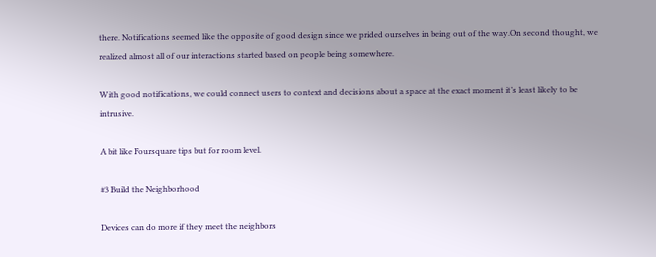there. Notifications seemed like the opposite of good design since we prided ourselves in being out of the way.On second thought, we realized almost all of our interactions started based on people being somewhere.

With good notifications, we could connect users to context and decisions about a space at the exact moment it’s least likely to be intrusive.

A bit like Foursquare tips but for room level.

#3 Build the Neighborhood

Devices can do more if they meet the neighbors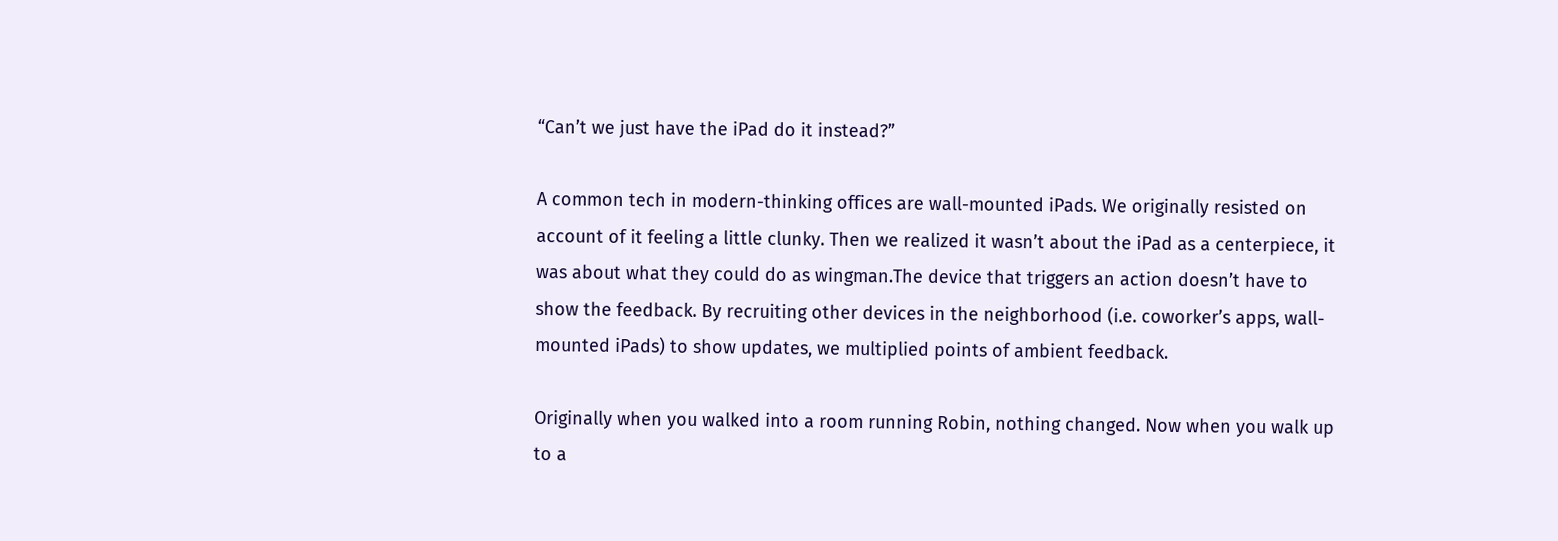“Can’t we just have the iPad do it instead?”

A common tech in modern-thinking offices are wall-mounted iPads. We originally resisted on account of it feeling a little clunky. Then we realized it wasn’t about the iPad as a centerpiece, it was about what they could do as wingman.The device that triggers an action doesn’t have to show the feedback. By recruiting other devices in the neighborhood (i.e. coworker’s apps, wall-mounted iPads) to show updates, we multiplied points of ambient feedback.

Originally when you walked into a room running Robin, nothing changed. Now when you walk up to a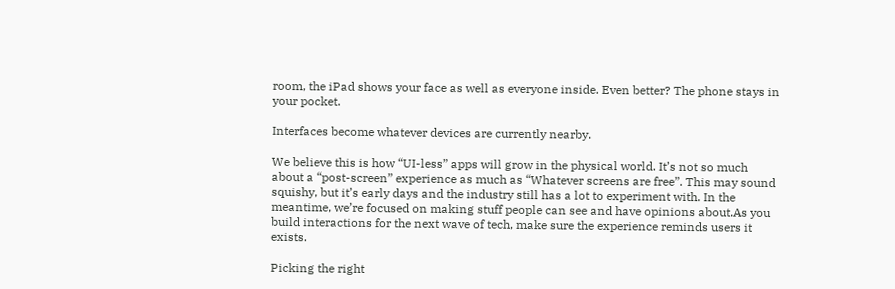room, the iPad shows your face as well as everyone inside. Even better? The phone stays in your pocket.

Interfaces become whatever devices are currently nearby.

We believe this is how “UI-less” apps will grow in the physical world. It’s not so much about a “post-screen” experience as much as “Whatever screens are free”. This may sound squishy, but it’s early days and the industry still has a lot to experiment with. In the meantime, we’re focused on making stuff people can see and have opinions about.As you build interactions for the next wave of tech, make sure the experience reminds users it exists.

Picking the right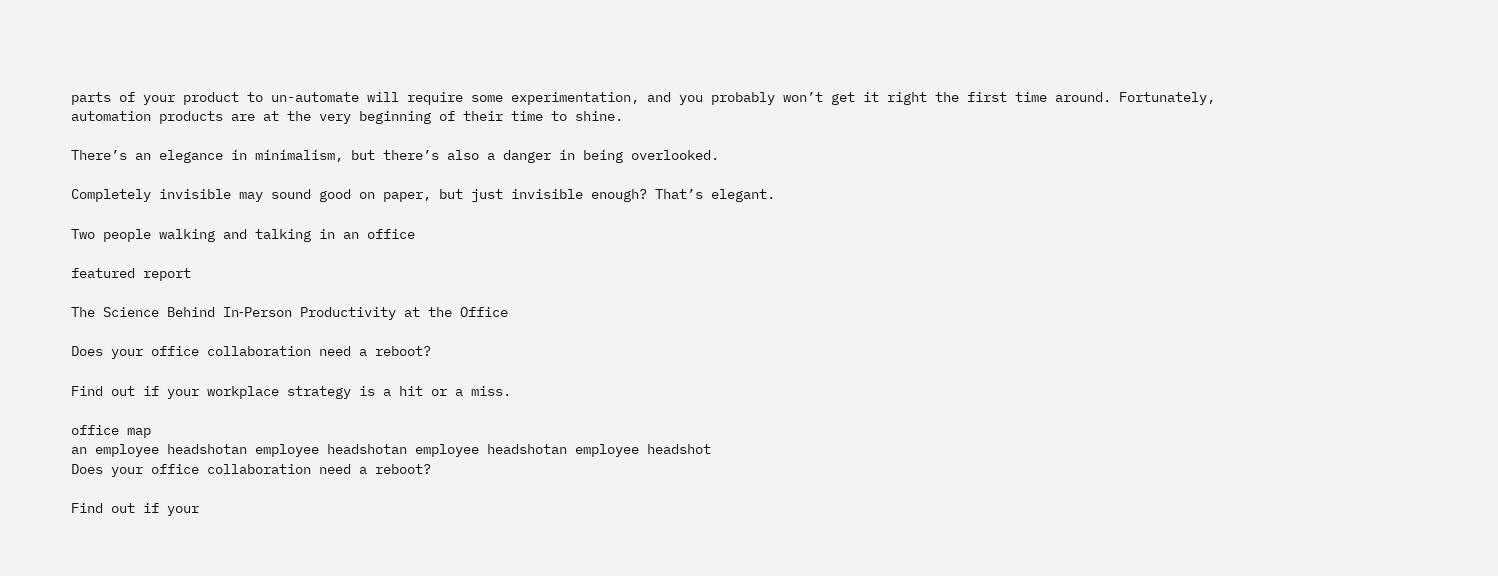parts of your product to un-automate will require some experimentation, and you probably won’t get it right the first time around. Fortunately, automation products are at the very beginning of their time to shine.

There’s an elegance in minimalism, but there’s also a danger in being overlooked.

Completely invisible may sound good on paper, but just invisible enough? That’s elegant.

Two people walking and talking in an office

featured report

The Science Behind In‑Person Productivity at the Office

Does your office collaboration need a reboot?

Find out if your workplace strategy is a hit or a miss.

office map
an employee headshotan employee headshotan employee headshotan employee headshot
Does your office collaboration need a reboot?

Find out if your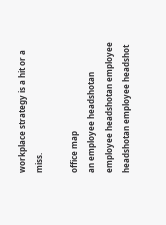workplace strategy is a hit or a miss.

office map
an employee headshotan employee headshotan employee headshotan employee headshot